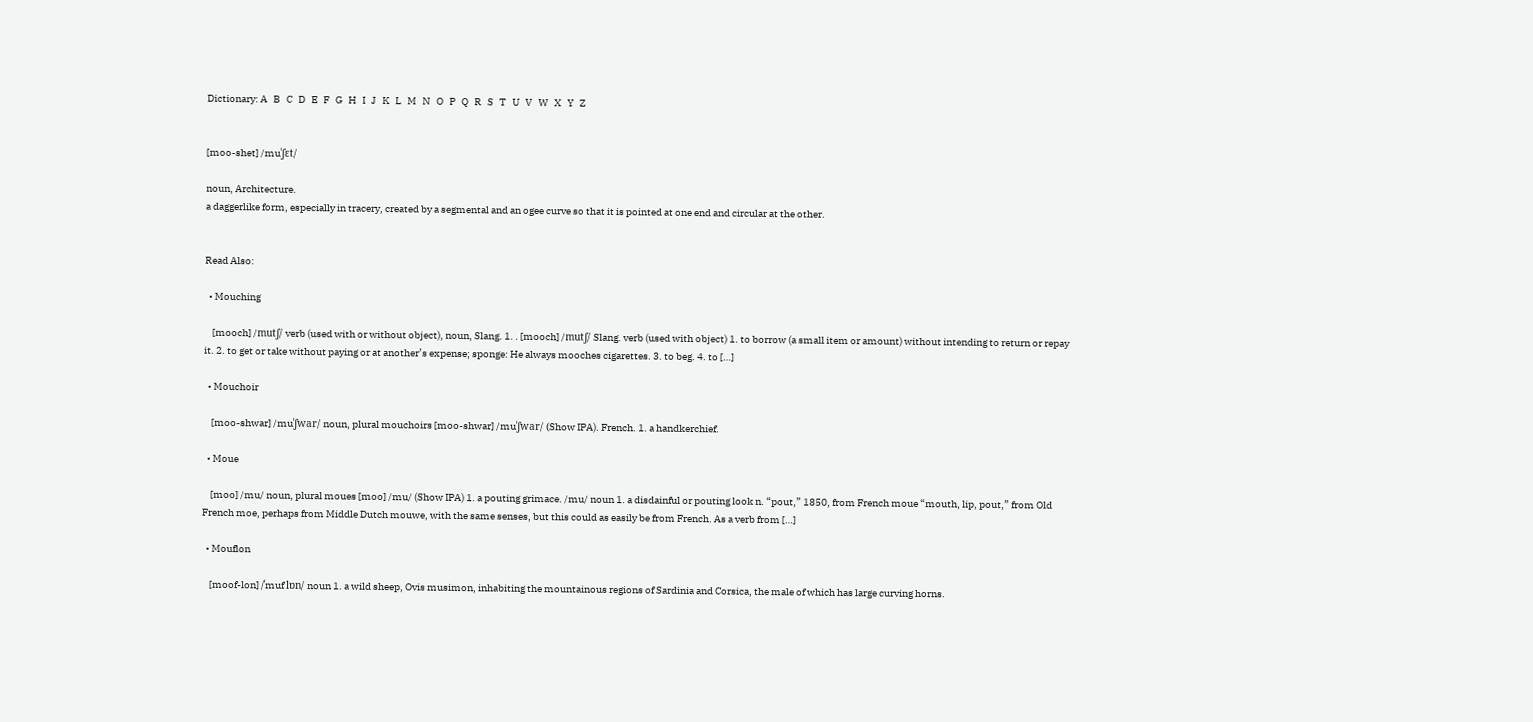Dictionary: A   B   C   D   E   F   G   H   I   J   K   L   M   N   O   P   Q   R   S   T   U   V   W   X   Y   Z


[moo-shet] /muˈʃɛt/

noun, Architecture.
a daggerlike form, especially in tracery, created by a segmental and an ogee curve so that it is pointed at one end and circular at the other.


Read Also:

  • Mouching

    [mooch] /mutʃ/ verb (used with or without object), noun, Slang. 1. . [mooch] /mutʃ/ Slang. verb (used with object) 1. to borrow (a small item or amount) without intending to return or repay it. 2. to get or take without paying or at another’s expense; sponge: He always mooches cigarettes. 3. to beg. 4. to […]

  • Mouchoir

    [moo-shwar] /muˈʃwar/ noun, plural mouchoirs [moo-shwar] /muˈʃwar/ (Show IPA). French. 1. a handkerchief.

  • Moue

    [moo] /mu/ noun, plural moues [moo] /mu/ (Show IPA) 1. a pouting grimace. /mu/ noun 1. a disdainful or pouting look n. “pout,” 1850, from French moue “mouth, lip, pout,” from Old French moe, perhaps from Middle Dutch mouwe, with the same senses, but this could as easily be from French. As a verb from […]

  • Mouflon

    [moof-lon] /ˈmuf lɒn/ noun 1. a wild sheep, Ovis musimon, inhabiting the mountainous regions of Sardinia and Corsica, the male of which has large curving horns.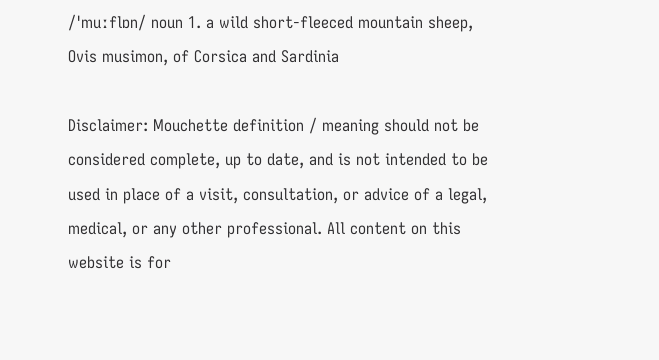/ˈmuːflɒn/ noun 1. a wild short-fleeced mountain sheep, Ovis musimon, of Corsica and Sardinia

Disclaimer: Mouchette definition / meaning should not be considered complete, up to date, and is not intended to be used in place of a visit, consultation, or advice of a legal, medical, or any other professional. All content on this website is for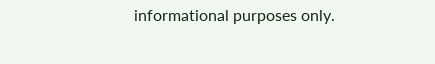informational purposes only.